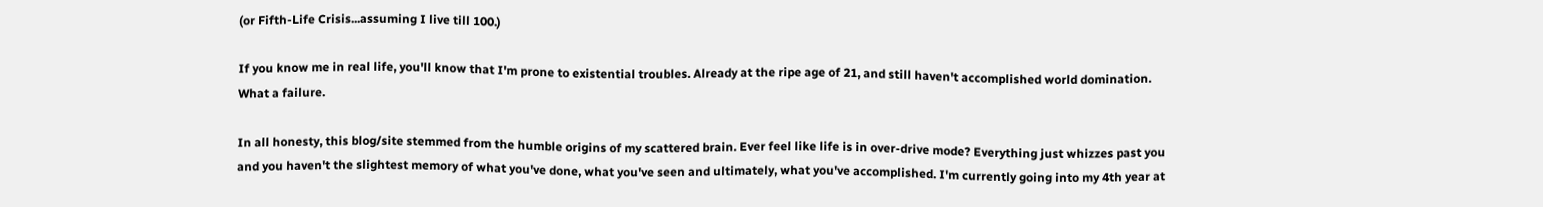(or Fifth-Life Crisis...assuming I live till 100.)

If you know me in real life, you'll know that I'm prone to existential troubles. Already at the ripe age of 21, and still haven't accomplished world domination. What a failure.

In all honesty, this blog/site stemmed from the humble origins of my scattered brain. Ever feel like life is in over-drive mode? Everything just whizzes past you and you haven't the slightest memory of what you've done, what you've seen and ultimately, what you've accomplished. I'm currently going into my 4th year at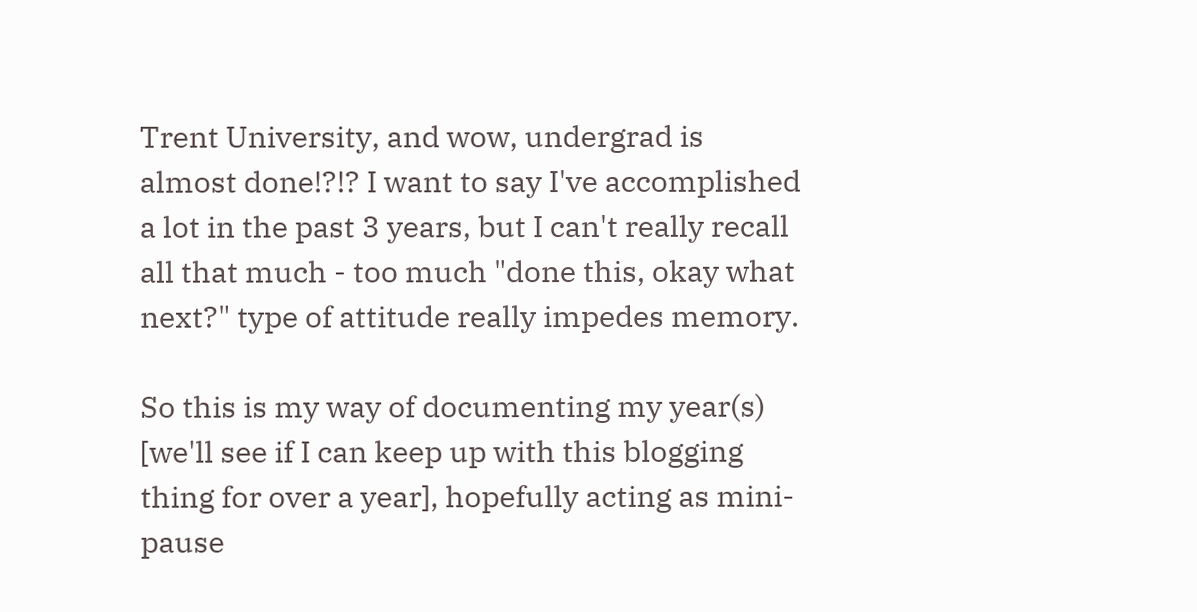Trent University, and wow, undergrad is almost done!?!? I want to say I've accomplished a lot in the past 3 years, but I can't really recall all that much - too much "done this, okay what next?" type of attitude really impedes memory.

So this is my way of documenting my year(s) [we'll see if I can keep up with this blogging thing for over a year], hopefully acting as mini-pause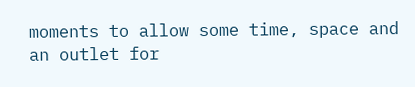moments to allow some time, space and an outlet for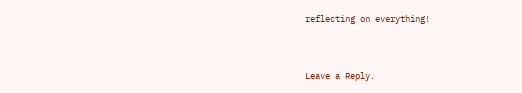reflecting on everything!


Leave a Reply.